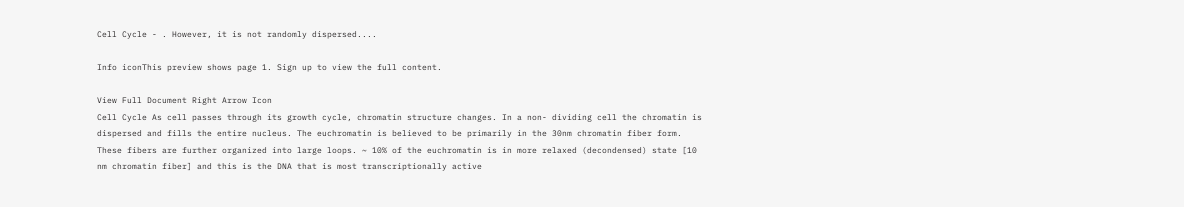Cell Cycle - . However, it is not randomly dispersed....

Info iconThis preview shows page 1. Sign up to view the full content.

View Full Document Right Arrow Icon
Cell Cycle As cell passes through its growth cycle, chromatin structure changes. In a non- dividing cell the chromatin is dispersed and fills the entire nucleus. The euchromatin is believed to be primarily in the 30nm chromatin fiber form. These fibers are further organized into large loops. ~ 10% of the euchromatin is in more relaxed (decondensed) state [10 nm chromatin fiber] and this is the DNA that is most transcriptionally active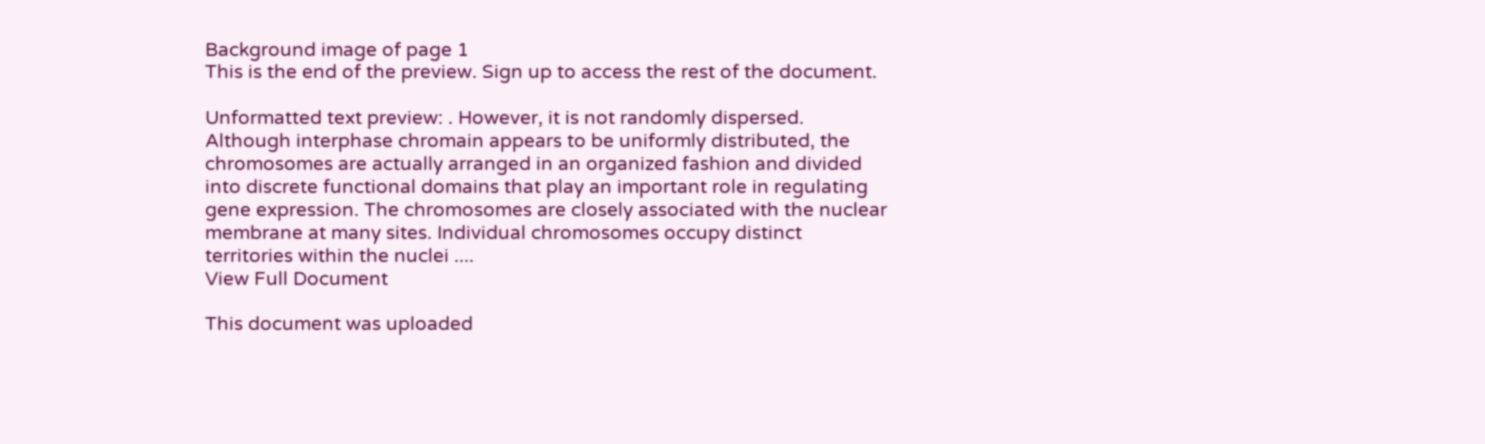Background image of page 1
This is the end of the preview. Sign up to access the rest of the document.

Unformatted text preview: . However, it is not randomly dispersed. Although interphase chromain appears to be uniformly distributed, the chromosomes are actually arranged in an organized fashion and divided into discrete functional domains that play an important role in regulating gene expression. The chromosomes are closely associated with the nuclear membrane at many sites. Individual chromosomes occupy distinct territories within the nuclei ....
View Full Document

This document was uploaded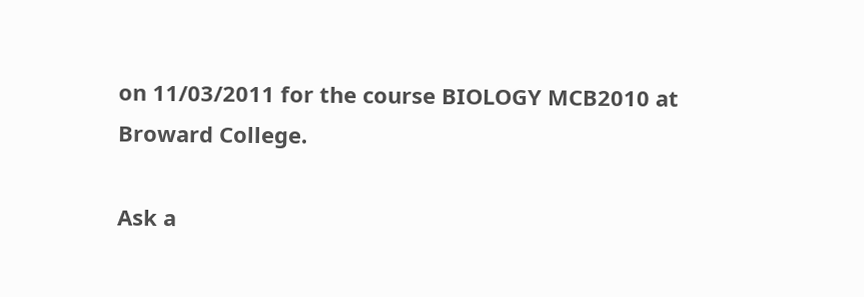on 11/03/2011 for the course BIOLOGY MCB2010 at Broward College.

Ask a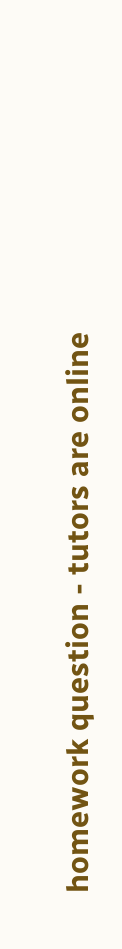homework question - tutors are online